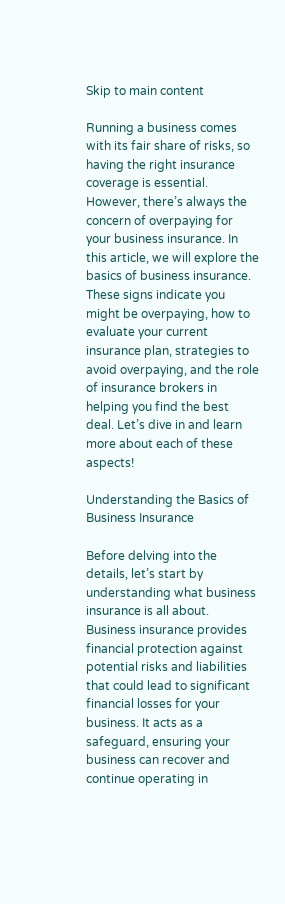Skip to main content

Running a business comes with its fair share of risks, so having the right insurance coverage is essential. However, there’s always the concern of overpaying for your business insurance. In this article, we will explore the basics of business insurance. These signs indicate you might be overpaying, how to evaluate your current insurance plan, strategies to avoid overpaying, and the role of insurance brokers in helping you find the best deal. Let’s dive in and learn more about each of these aspects!

Understanding the Basics of Business Insurance

Before delving into the details, let’s start by understanding what business insurance is all about. Business insurance provides financial protection against potential risks and liabilities that could lead to significant financial losses for your business. It acts as a safeguard, ensuring your business can recover and continue operating in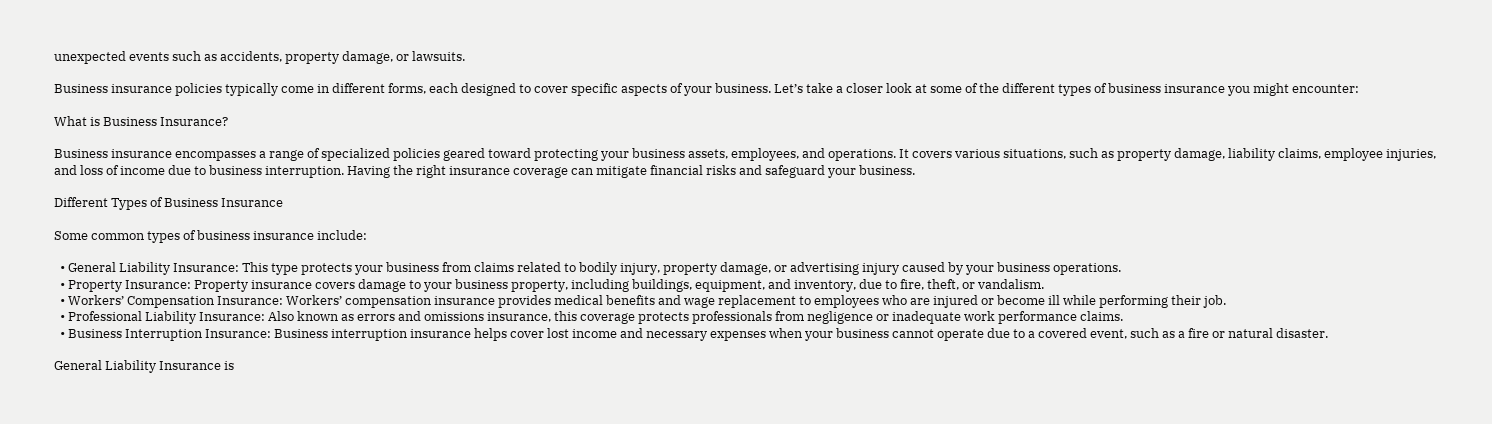unexpected events such as accidents, property damage, or lawsuits.

Business insurance policies typically come in different forms, each designed to cover specific aspects of your business. Let’s take a closer look at some of the different types of business insurance you might encounter:

What is Business Insurance?

Business insurance encompasses a range of specialized policies geared toward protecting your business assets, employees, and operations. It covers various situations, such as property damage, liability claims, employee injuries, and loss of income due to business interruption. Having the right insurance coverage can mitigate financial risks and safeguard your business.

Different Types of Business Insurance

Some common types of business insurance include:

  • General Liability Insurance: This type protects your business from claims related to bodily injury, property damage, or advertising injury caused by your business operations.
  • Property Insurance: Property insurance covers damage to your business property, including buildings, equipment, and inventory, due to fire, theft, or vandalism.
  • Workers’ Compensation Insurance: Workers’ compensation insurance provides medical benefits and wage replacement to employees who are injured or become ill while performing their job.
  • Professional Liability Insurance: Also known as errors and omissions insurance, this coverage protects professionals from negligence or inadequate work performance claims.
  • Business Interruption Insurance: Business interruption insurance helps cover lost income and necessary expenses when your business cannot operate due to a covered event, such as a fire or natural disaster.

General Liability Insurance is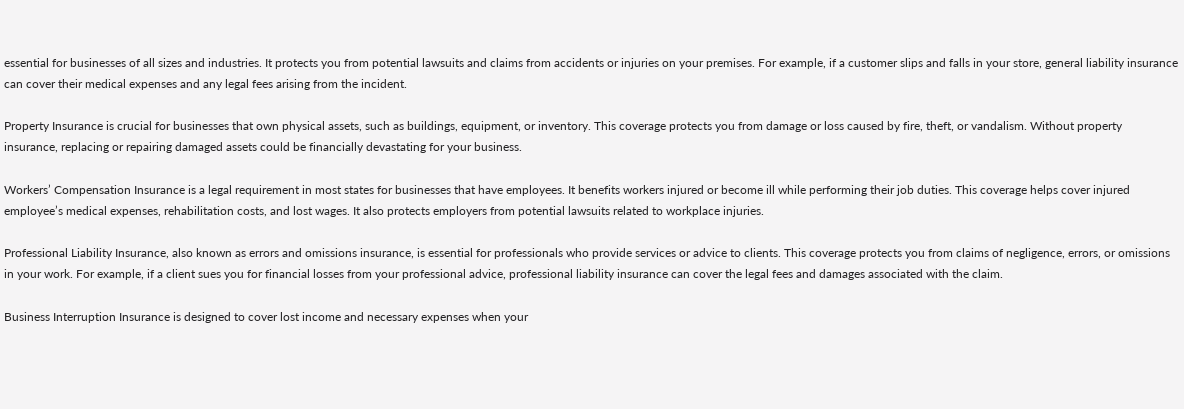essential for businesses of all sizes and industries. It protects you from potential lawsuits and claims from accidents or injuries on your premises. For example, if a customer slips and falls in your store, general liability insurance can cover their medical expenses and any legal fees arising from the incident.

Property Insurance is crucial for businesses that own physical assets, such as buildings, equipment, or inventory. This coverage protects you from damage or loss caused by fire, theft, or vandalism. Without property insurance, replacing or repairing damaged assets could be financially devastating for your business.

Workers’ Compensation Insurance is a legal requirement in most states for businesses that have employees. It benefits workers injured or become ill while performing their job duties. This coverage helps cover injured employee’s medical expenses, rehabilitation costs, and lost wages. It also protects employers from potential lawsuits related to workplace injuries.

Professional Liability Insurance, also known as errors and omissions insurance, is essential for professionals who provide services or advice to clients. This coverage protects you from claims of negligence, errors, or omissions in your work. For example, if a client sues you for financial losses from your professional advice, professional liability insurance can cover the legal fees and damages associated with the claim.

Business Interruption Insurance is designed to cover lost income and necessary expenses when your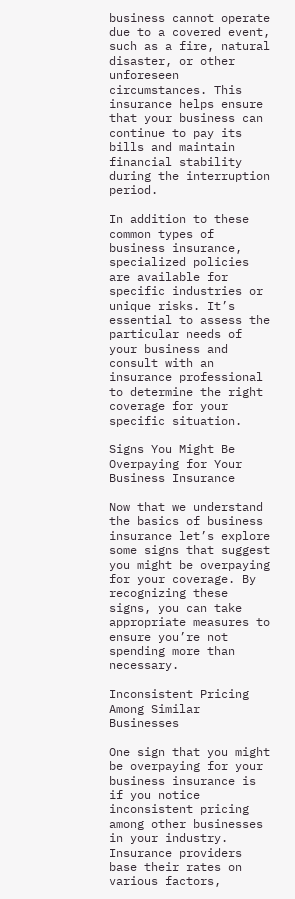business cannot operate due to a covered event, such as a fire, natural disaster, or other unforeseen circumstances. This insurance helps ensure that your business can continue to pay its bills and maintain financial stability during the interruption period.

In addition to these common types of business insurance, specialized policies are available for specific industries or unique risks. It’s essential to assess the particular needs of your business and consult with an insurance professional to determine the right coverage for your specific situation.

Signs You Might Be Overpaying for Your Business Insurance

Now that we understand the basics of business insurance let’s explore some signs that suggest you might be overpaying for your coverage. By recognizing these signs, you can take appropriate measures to ensure you’re not spending more than necessary.

Inconsistent Pricing Among Similar Businesses

One sign that you might be overpaying for your business insurance is if you notice inconsistent pricing among other businesses in your industry. Insurance providers base their rates on various factors,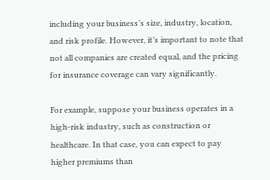including your business’s size, industry, location, and risk profile. However, it’s important to note that not all companies are created equal, and the pricing for insurance coverage can vary significantly.

For example, suppose your business operates in a high-risk industry, such as construction or healthcare. In that case, you can expect to pay higher premiums than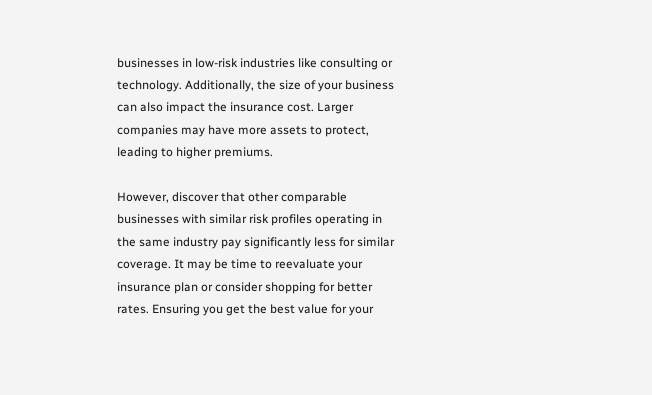businesses in low-risk industries like consulting or technology. Additionally, the size of your business can also impact the insurance cost. Larger companies may have more assets to protect, leading to higher premiums.

However, discover that other comparable businesses with similar risk profiles operating in the same industry pay significantly less for similar coverage. It may be time to reevaluate your insurance plan or consider shopping for better rates. Ensuring you get the best value for your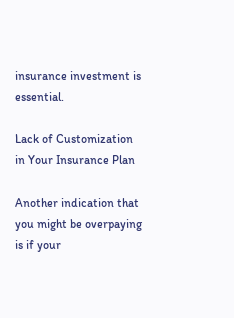insurance investment is essential.

Lack of Customization in Your Insurance Plan

Another indication that you might be overpaying is if your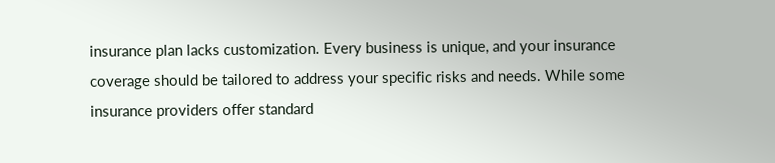insurance plan lacks customization. Every business is unique, and your insurance coverage should be tailored to address your specific risks and needs. While some insurance providers offer standard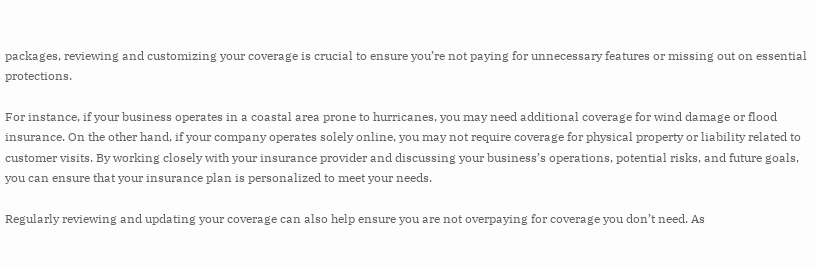packages, reviewing and customizing your coverage is crucial to ensure you’re not paying for unnecessary features or missing out on essential protections.

For instance, if your business operates in a coastal area prone to hurricanes, you may need additional coverage for wind damage or flood insurance. On the other hand, if your company operates solely online, you may not require coverage for physical property or liability related to customer visits. By working closely with your insurance provider and discussing your business’s operations, potential risks, and future goals, you can ensure that your insurance plan is personalized to meet your needs.

Regularly reviewing and updating your coverage can also help ensure you are not overpaying for coverage you don’t need. As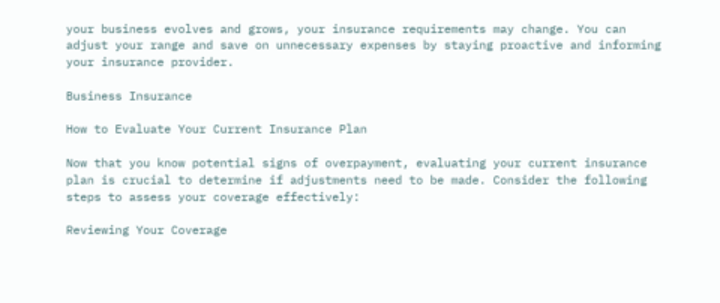your business evolves and grows, your insurance requirements may change. You can adjust your range and save on unnecessary expenses by staying proactive and informing your insurance provider.

Business Insurance

How to Evaluate Your Current Insurance Plan

Now that you know potential signs of overpayment, evaluating your current insurance plan is crucial to determine if adjustments need to be made. Consider the following steps to assess your coverage effectively:

Reviewing Your Coverage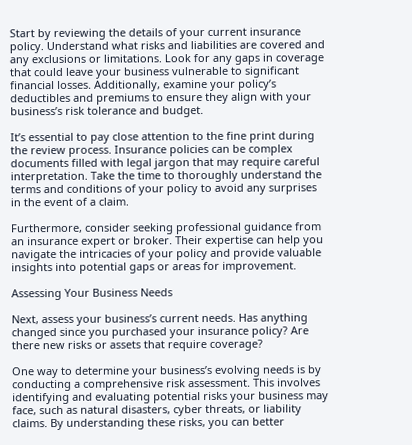Start by reviewing the details of your current insurance policy. Understand what risks and liabilities are covered and any exclusions or limitations. Look for any gaps in coverage that could leave your business vulnerable to significant financial losses. Additionally, examine your policy’s deductibles and premiums to ensure they align with your business’s risk tolerance and budget.

It’s essential to pay close attention to the fine print during the review process. Insurance policies can be complex documents filled with legal jargon that may require careful interpretation. Take the time to thoroughly understand the terms and conditions of your policy to avoid any surprises in the event of a claim.

Furthermore, consider seeking professional guidance from an insurance expert or broker. Their expertise can help you navigate the intricacies of your policy and provide valuable insights into potential gaps or areas for improvement.

Assessing Your Business Needs

Next, assess your business’s current needs. Has anything changed since you purchased your insurance policy? Are there new risks or assets that require coverage?

One way to determine your business’s evolving needs is by conducting a comprehensive risk assessment. This involves identifying and evaluating potential risks your business may face, such as natural disasters, cyber threats, or liability claims. By understanding these risks, you can better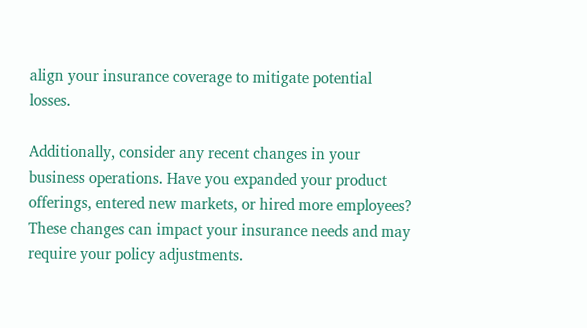align your insurance coverage to mitigate potential losses.

Additionally, consider any recent changes in your business operations. Have you expanded your product offerings, entered new markets, or hired more employees? These changes can impact your insurance needs and may require your policy adjustments.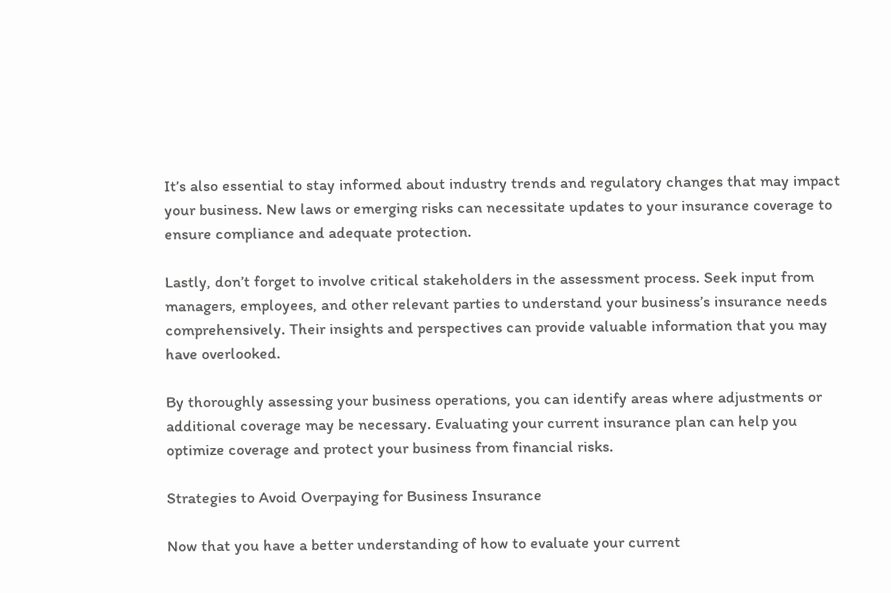It’s also essential to stay informed about industry trends and regulatory changes that may impact your business. New laws or emerging risks can necessitate updates to your insurance coverage to ensure compliance and adequate protection.

Lastly, don’t forget to involve critical stakeholders in the assessment process. Seek input from managers, employees, and other relevant parties to understand your business’s insurance needs comprehensively. Their insights and perspectives can provide valuable information that you may have overlooked.

By thoroughly assessing your business operations, you can identify areas where adjustments or additional coverage may be necessary. Evaluating your current insurance plan can help you optimize coverage and protect your business from financial risks.

Strategies to Avoid Overpaying for Business Insurance

Now that you have a better understanding of how to evaluate your current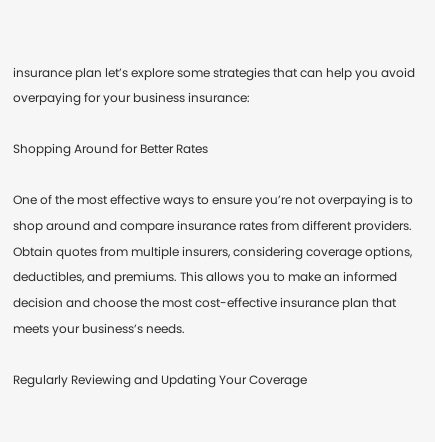insurance plan let’s explore some strategies that can help you avoid overpaying for your business insurance:

Shopping Around for Better Rates

One of the most effective ways to ensure you’re not overpaying is to shop around and compare insurance rates from different providers. Obtain quotes from multiple insurers, considering coverage options, deductibles, and premiums. This allows you to make an informed decision and choose the most cost-effective insurance plan that meets your business’s needs.

Regularly Reviewing and Updating Your Coverage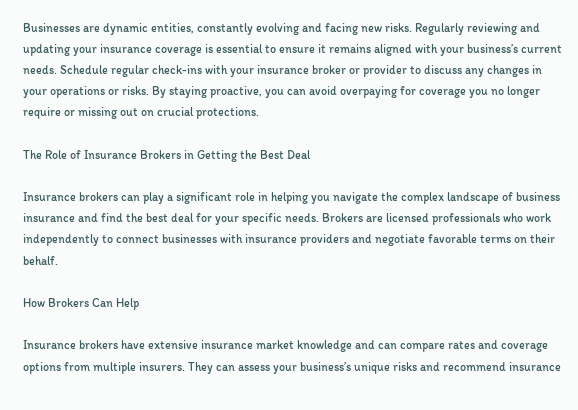Businesses are dynamic entities, constantly evolving and facing new risks. Regularly reviewing and updating your insurance coverage is essential to ensure it remains aligned with your business’s current needs. Schedule regular check-ins with your insurance broker or provider to discuss any changes in your operations or risks. By staying proactive, you can avoid overpaying for coverage you no longer require or missing out on crucial protections.

The Role of Insurance Brokers in Getting the Best Deal

Insurance brokers can play a significant role in helping you navigate the complex landscape of business insurance and find the best deal for your specific needs. Brokers are licensed professionals who work independently to connect businesses with insurance providers and negotiate favorable terms on their behalf.

How Brokers Can Help

Insurance brokers have extensive insurance market knowledge and can compare rates and coverage options from multiple insurers. They can assess your business’s unique risks and recommend insurance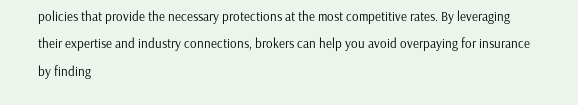policies that provide the necessary protections at the most competitive rates. By leveraging their expertise and industry connections, brokers can help you avoid overpaying for insurance by finding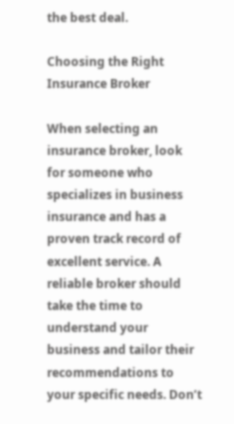the best deal.

Choosing the Right Insurance Broker

When selecting an insurance broker, look for someone who specializes in business insurance and has a proven track record of excellent service. A reliable broker should take the time to understand your business and tailor their recommendations to your specific needs. Don’t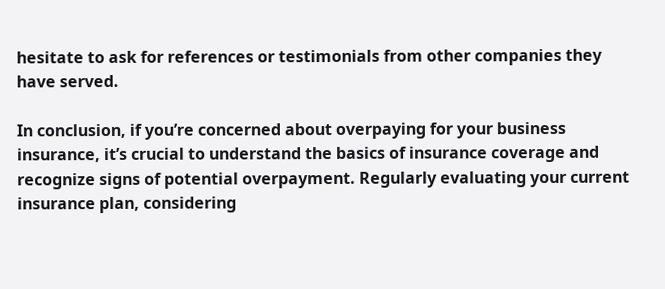hesitate to ask for references or testimonials from other companies they have served.

In conclusion, if you’re concerned about overpaying for your business insurance, it’s crucial to understand the basics of insurance coverage and recognize signs of potential overpayment. Regularly evaluating your current insurance plan, considering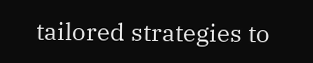tailored strategies to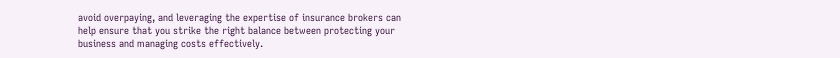avoid overpaying, and leveraging the expertise of insurance brokers can help ensure that you strike the right balance between protecting your business and managing costs effectively.